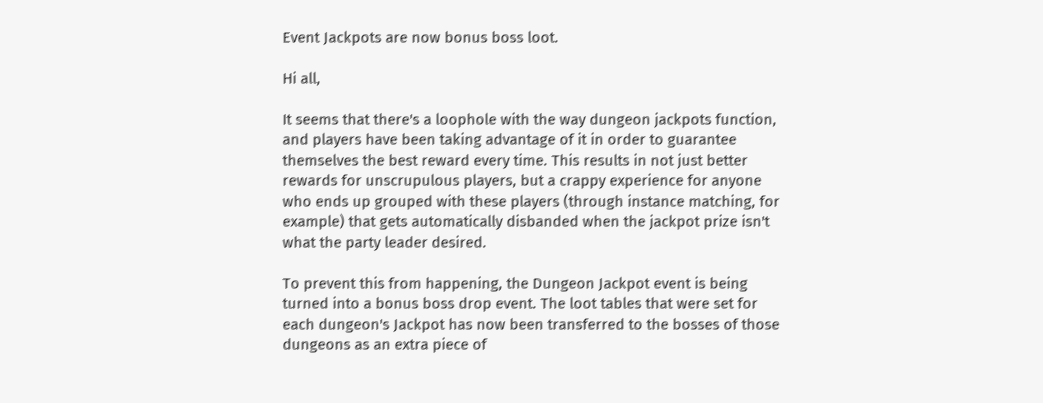Event Jackpots are now bonus boss loot.

Hi all,

It seems that there's a loophole with the way dungeon jackpots function, and players have been taking advantage of it in order to guarantee themselves the best reward every time. This results in not just better rewards for unscrupulous players, but a crappy experience for anyone who ends up grouped with these players (through instance matching, for example) that gets automatically disbanded when the jackpot prize isn't what the party leader desired.

To prevent this from happening, the Dungeon Jackpot event is being turned into a bonus boss drop event. The loot tables that were set for each dungeon's Jackpot has now been transferred to the bosses of those dungeons as an extra piece of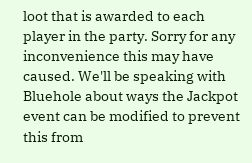loot that is awarded to each player in the party. Sorry for any inconvenience this may have caused. We'll be speaking with Bluehole about ways the Jackpot event can be modified to prevent this from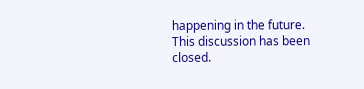happening in the future.
This discussion has been closed.